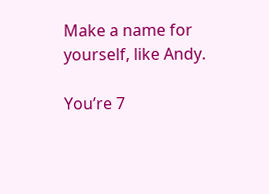Make a name for yourself, like Andy.

You’re 7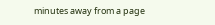minutes away from a page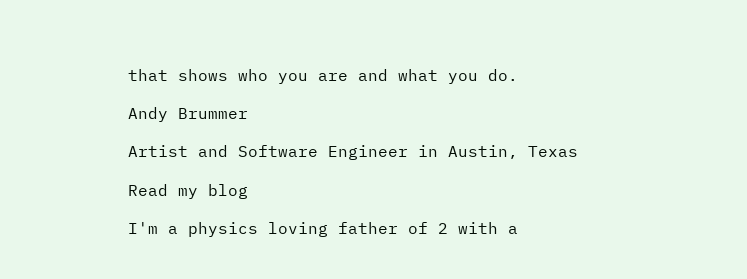that shows who you are and what you do.

Andy Brummer

Artist and Software Engineer in Austin, Texas

Read my blog

I'm a physics loving father of 2 with a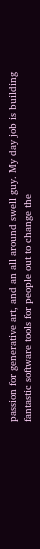passion for generative art, and an all around swell guy. My day job is building fantastic software tools for people out to change the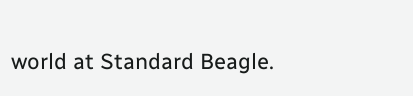world at Standard Beagle.